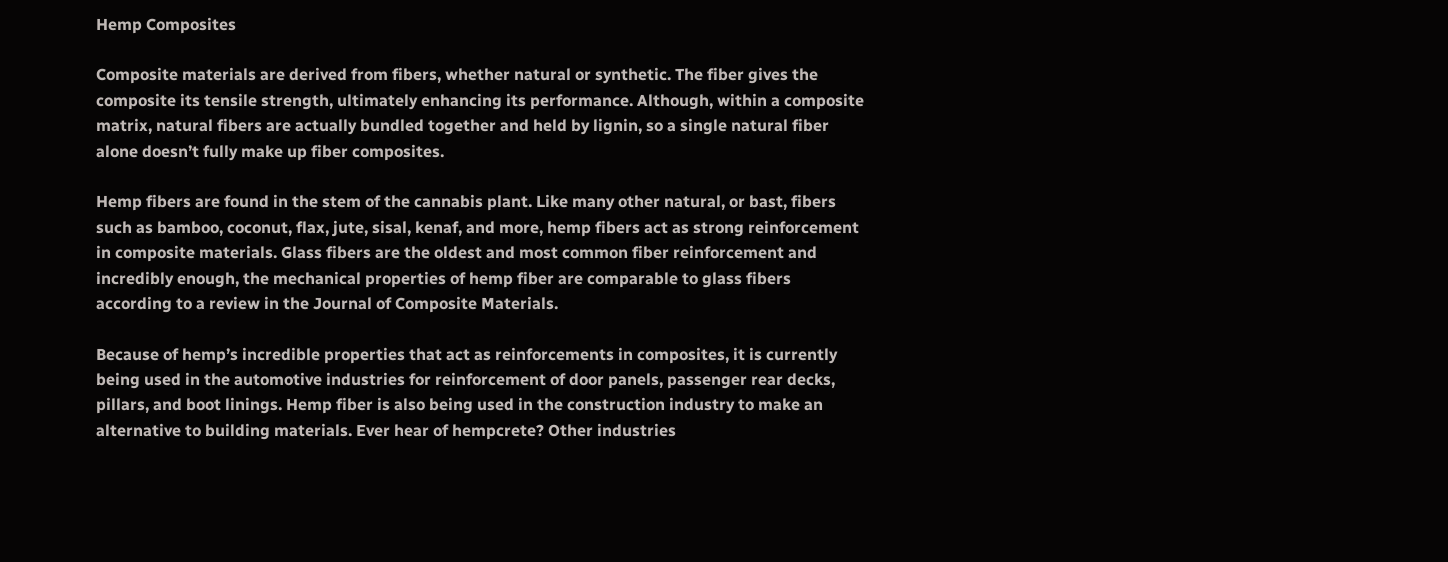Hemp Composites

Composite materials are derived from fibers, whether natural or synthetic. The fiber gives the composite its tensile strength, ultimately enhancing its performance. Although, within a composite matrix, natural fibers are actually bundled together and held by lignin, so a single natural fiber alone doesn’t fully make up fiber composites.

Hemp fibers are found in the stem of the cannabis plant. Like many other natural, or bast, fibers such as bamboo, coconut, flax, jute, sisal, kenaf, and more, hemp fibers act as strong reinforcement in composite materials. Glass fibers are the oldest and most common fiber reinforcement and incredibly enough, the mechanical properties of hemp fiber are comparable to glass fibers according to a review in the Journal of Composite Materials.

Because of hemp’s incredible properties that act as reinforcements in composites, it is currently being used in the automotive industries for reinforcement of door panels, passenger rear decks, pillars, and boot linings. Hemp fiber is also being used in the construction industry to make an alternative to building materials. Ever hear of hempcrete? Other industries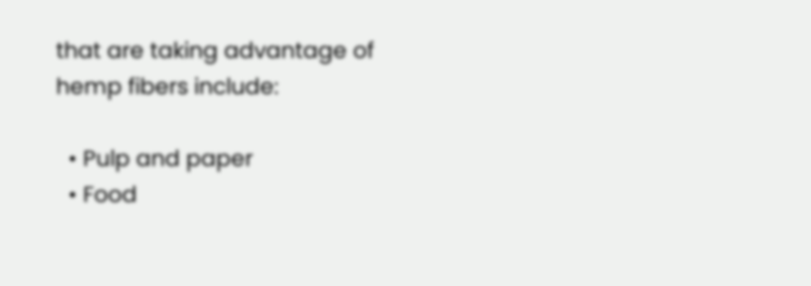that are taking advantage of hemp fibers include:

  • Pulp and paper
  • Food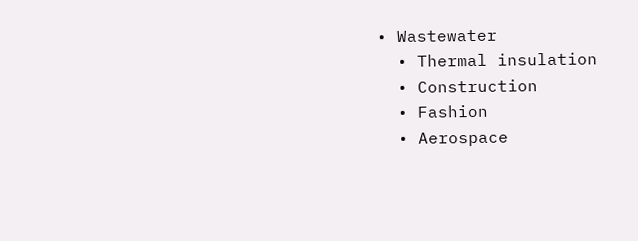• Wastewater
  • Thermal insulation
  • Construction
  • Fashion
  • Aerospace